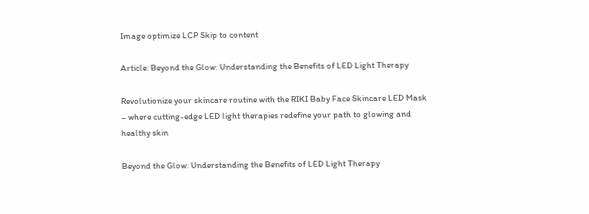Image optimize LCP Skip to content

Article: Beyond the Glow: Understanding the Benefits of LED Light Therapy

Revolutionize your skincare routine with the RIKI Baby Face Skincare LED Mask – where cutting-edge LED light therapies redefine your path to glowing and healthy skin

Beyond the Glow: Understanding the Benefits of LED Light Therapy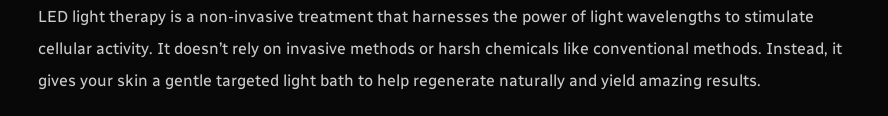LED light therapy is a non-invasive treatment that harnesses the power of light wavelengths to stimulate cellular activity. It doesn’t rely on invasive methods or harsh chemicals like conventional methods. Instead, it gives your skin a gentle targeted light bath to help regenerate naturally and yield amazing results.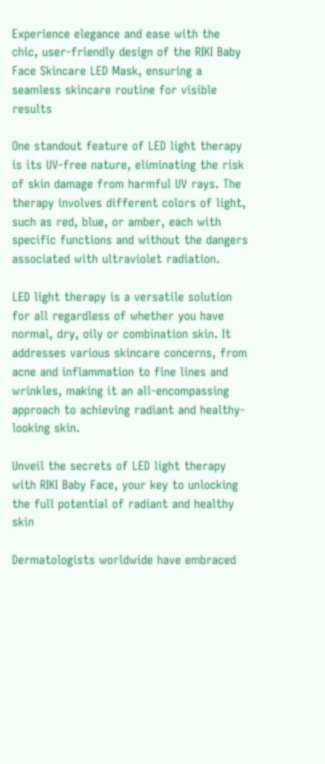Experience elegance and ease with the chic, user-friendly design of the RIKI Baby Face Skincare LED Mask, ensuring a seamless skincare routine for visible results

One standout feature of LED light therapy is its UV-free nature, eliminating the risk of skin damage from harmful UV rays. The therapy involves different colors of light, such as red, blue, or amber, each with specific functions and without the dangers associated with ultraviolet radiation.

LED light therapy is a versatile solution for all regardless of whether you have normal, dry, oily or combination skin. It addresses various skincare concerns, from acne and inflammation to fine lines and wrinkles, making it an all-encompassing approach to achieving radiant and healthy-looking skin.

Unveil the secrets of LED light therapy with RIKI Baby Face, your key to unlocking the full potential of radiant and healthy skin

Dermatologists worldwide have embraced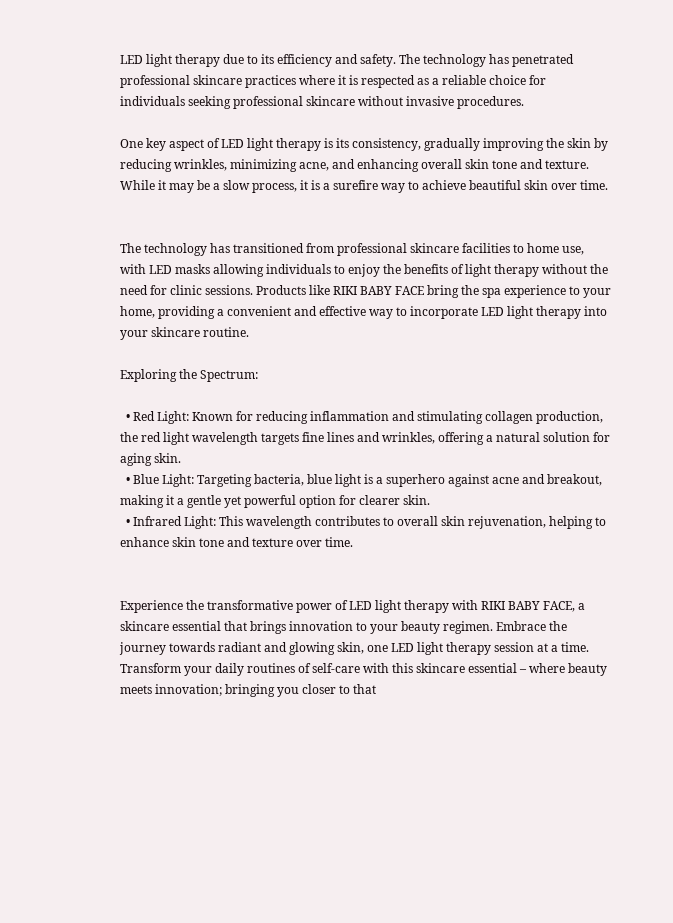LED light therapy due to its efficiency and safety. The technology has penetrated professional skincare practices where it is respected as a reliable choice for individuals seeking professional skincare without invasive procedures.

One key aspect of LED light therapy is its consistency, gradually improving the skin by reducing wrinkles, minimizing acne, and enhancing overall skin tone and texture. While it may be a slow process, it is a surefire way to achieve beautiful skin over time.


The technology has transitioned from professional skincare facilities to home use, with LED masks allowing individuals to enjoy the benefits of light therapy without the need for clinic sessions. Products like RIKI BABY FACE bring the spa experience to your home, providing a convenient and effective way to incorporate LED light therapy into your skincare routine.

Exploring the Spectrum:

  • Red Light: Known for reducing inflammation and stimulating collagen production, the red light wavelength targets fine lines and wrinkles, offering a natural solution for aging skin.
  • Blue Light: Targeting bacteria, blue light is a superhero against acne and breakout, making it a gentle yet powerful option for clearer skin.
  • Infrared Light: This wavelength contributes to overall skin rejuvenation, helping to enhance skin tone and texture over time.


Experience the transformative power of LED light therapy with RIKI BABY FACE, a skincare essential that brings innovation to your beauty regimen. Embrace the journey towards radiant and glowing skin, one LED light therapy session at a time. Transform your daily routines of self-care with this skincare essential – where beauty meets innovation; bringing you closer to that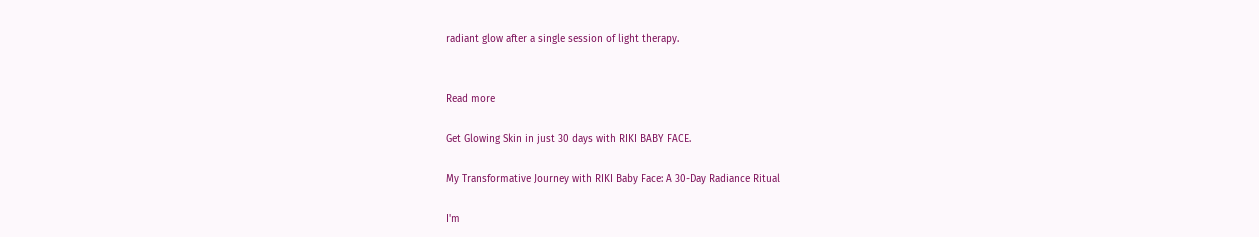radiant glow after a single session of light therapy.


Read more

Get Glowing Skin in just 30 days with RIKI BABY FACE.

My Transformative Journey with RIKI Baby Face: A 30-Day Radiance Ritual

I'm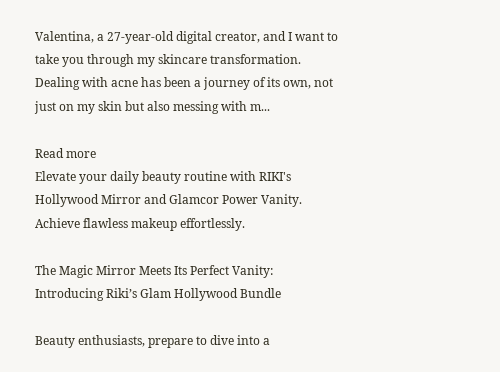Valentina, a 27-year-old digital creator, and I want to take you through my skincare transformation. Dealing with acne has been a journey of its own, not just on my skin but also messing with m...

Read more
Elevate your daily beauty routine with RIKI's Hollywood Mirror and Glamcor Power Vanity. Achieve flawless makeup effortlessly.

The Magic Mirror Meets Its Perfect Vanity: Introducing Riki’s Glam Hollywood Bundle

Beauty enthusiasts, prepare to dive into a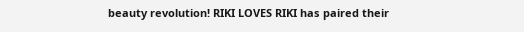beauty revolution! RIKI LOVES RIKI has paired their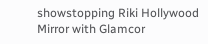showstopping Riki Hollywood Mirror with Glamcor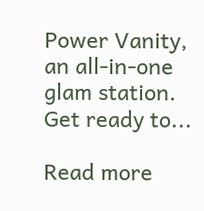Power Vanity, an all-in-one glam station. Get ready to...

Read more